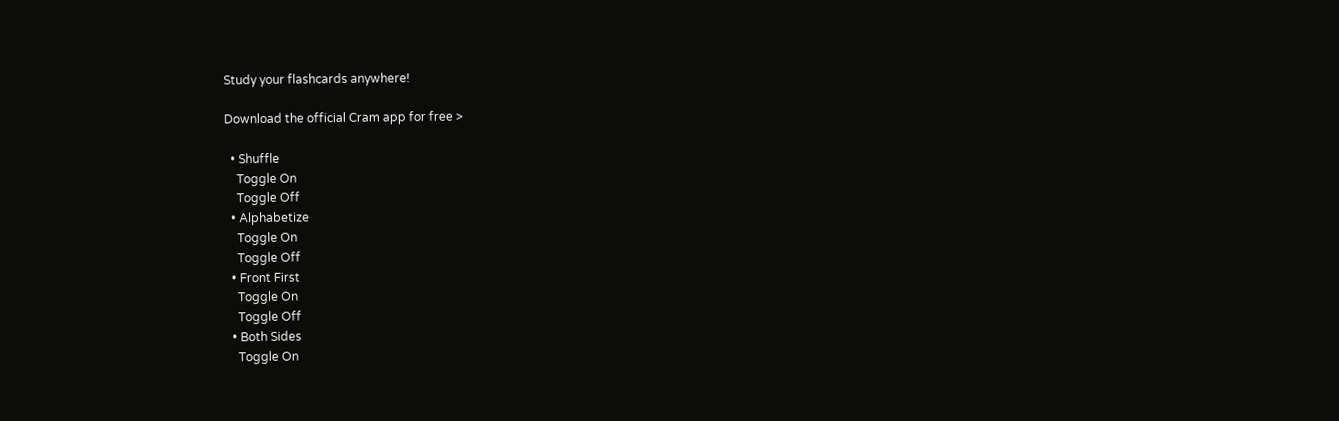Study your flashcards anywhere!

Download the official Cram app for free >

  • Shuffle
    Toggle On
    Toggle Off
  • Alphabetize
    Toggle On
    Toggle Off
  • Front First
    Toggle On
    Toggle Off
  • Both Sides
    Toggle On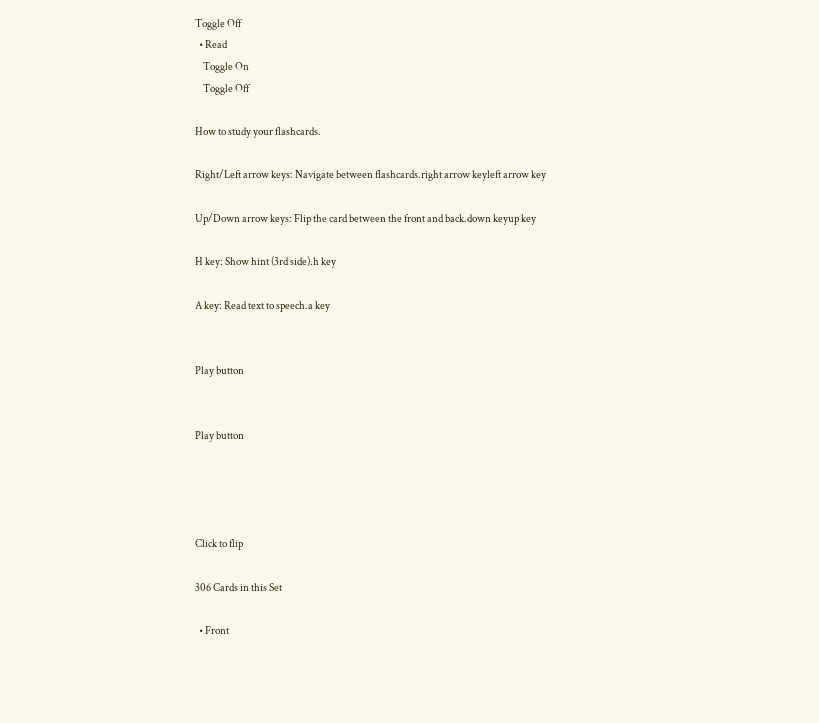Toggle Off
  • Read
    Toggle On
    Toggle Off

How to study your flashcards.

Right/Left arrow keys: Navigate between flashcards.right arrow keyleft arrow key

Up/Down arrow keys: Flip the card between the front and back.down keyup key

H key: Show hint (3rd side).h key

A key: Read text to speech.a key


Play button


Play button




Click to flip

306 Cards in this Set

  • Front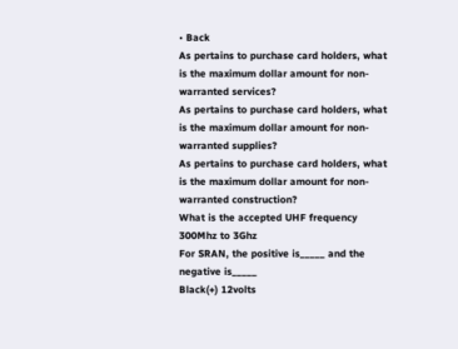• Back
As pertains to purchase card holders, what is the maximum dollar amount for non-warranted services?
As pertains to purchase card holders, what is the maximum dollar amount for non-warranted supplies?
As pertains to purchase card holders, what is the maximum dollar amount for non-warranted construction?
What is the accepted UHF frequency
300Mhz to 3Ghz
For SRAN, the positive is_____ and the negative is_____
Black(+) 12volts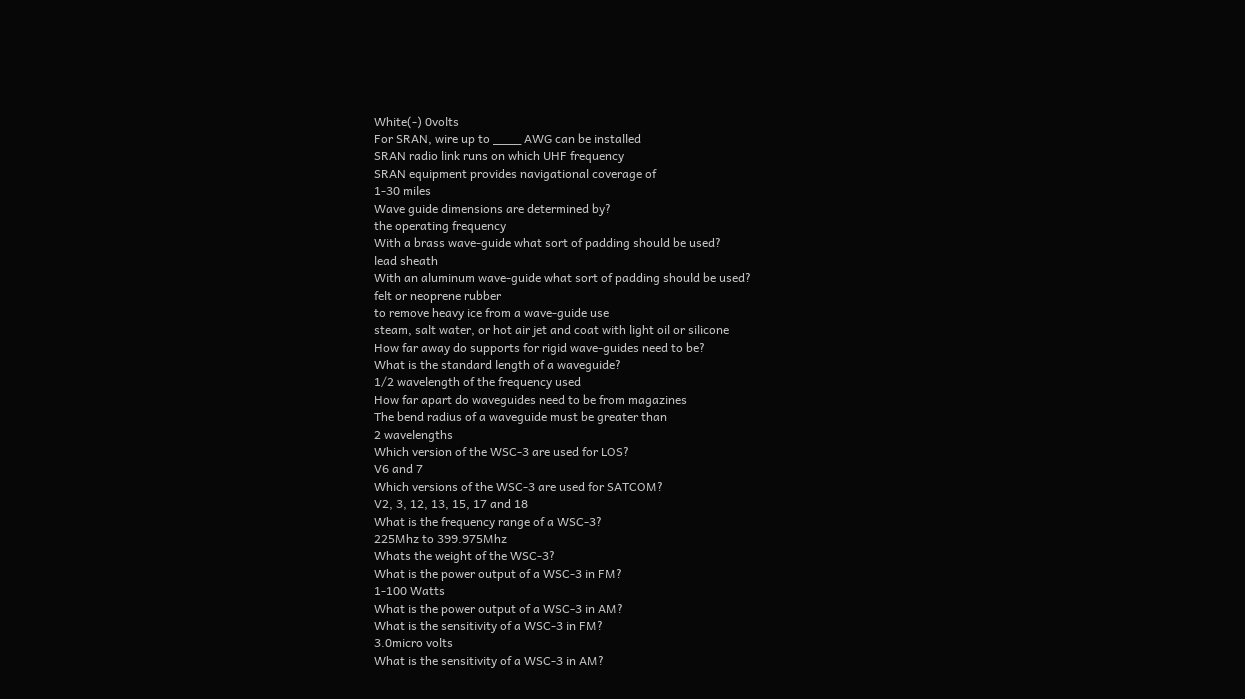White(-) 0volts
For SRAN, wire up to ____ AWG can be installed
SRAN radio link runs on which UHF frequency
SRAN equipment provides navigational coverage of
1-30 miles
Wave guide dimensions are determined by?
the operating frequency
With a brass wave-guide what sort of padding should be used?
lead sheath
With an aluminum wave-guide what sort of padding should be used?
felt or neoprene rubber
to remove heavy ice from a wave-guide use
steam, salt water, or hot air jet and coat with light oil or silicone
How far away do supports for rigid wave-guides need to be?
What is the standard length of a waveguide?
1/2 wavelength of the frequency used
How far apart do waveguides need to be from magazines
The bend radius of a waveguide must be greater than
2 wavelengths
Which version of the WSC-3 are used for LOS?
V6 and 7
Which versions of the WSC-3 are used for SATCOM?
V2, 3, 12, 13, 15, 17 and 18
What is the frequency range of a WSC-3?
225Mhz to 399.975Mhz
Whats the weight of the WSC-3?
What is the power output of a WSC-3 in FM?
1-100 Watts
What is the power output of a WSC-3 in AM?
What is the sensitivity of a WSC-3 in FM?
3.0micro volts
What is the sensitivity of a WSC-3 in AM?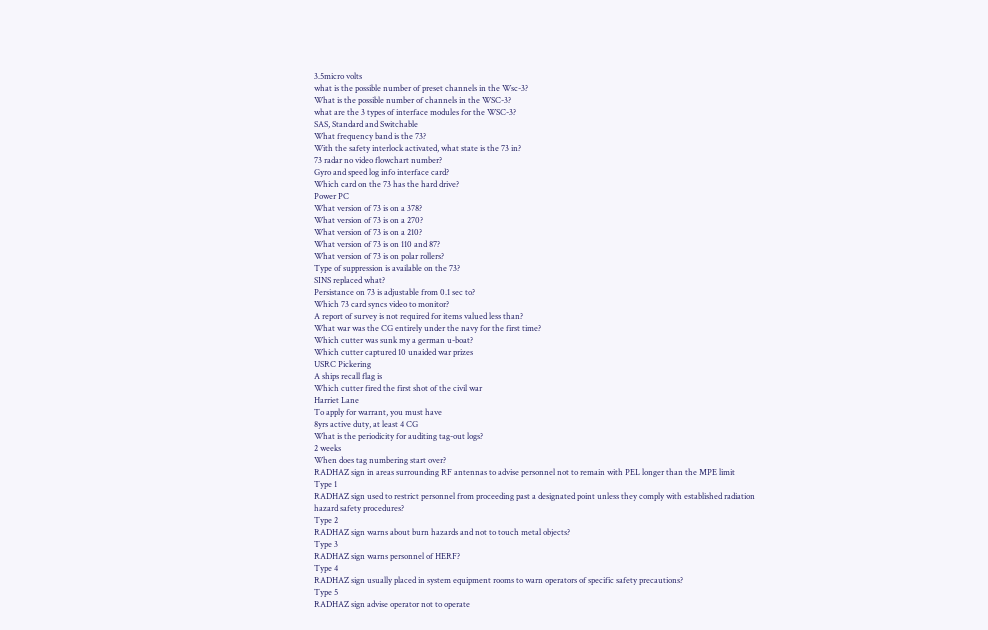3.5micro volts
what is the possible number of preset channels in the Wsc-3?
What is the possible number of channels in the WSC-3?
what are the 3 types of interface modules for the WSC-3?
SAS, Standard and Switchable
What frequency band is the 73?
With the safety interlock activated, what state is the 73 in?
73 radar no video flowchart number?
Gyro and speed log info interface card?
Which card on the 73 has the hard drive?
Power PC
What version of 73 is on a 378?
What version of 73 is on a 270?
What version of 73 is on a 210?
What version of 73 is on 110 and 87?
What version of 73 is on polar rollers?
Type of suppression is available on the 73?
SINS replaced what?
Persistance on 73 is adjustable from 0.1 sec to?
Which 73 card syncs video to monitor?
A report of survey is not required for items valued less than?
What war was the CG entirely under the navy for the first time?
Which cutter was sunk my a german u-boat?
Which cutter captured 10 unaided war prizes
USRC Pickering
A ships recall flag is
Which cutter fired the first shot of the civil war
Harriet Lane
To apply for warrant, you must have
8yrs active duty, at least 4 CG
What is the periodicity for auditing tag-out logs?
2 weeks
When does tag numbering start over?
RADHAZ sign in areas surrounding RF antennas to advise personnel not to remain with PEL longer than the MPE limit
Type 1
RADHAZ sign used to restrict personnel from proceeding past a designated point unless they comply with established radiation hazard safety procedures?
Type 2
RADHAZ sign warns about burn hazards and not to touch metal objects?
Type 3
RADHAZ sign warns personnel of HERF?
Type 4
RADHAZ sign usually placed in system equipment rooms to warn operators of specific safety precautions?
Type 5
RADHAZ sign advise operator not to operate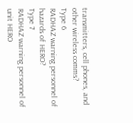transmitters, cell phones, and other wireless comms?
Type 6
RADHAZ warning personnel of hazards of HERO?
Type 7
RADHAZ warning personnel of unit HERO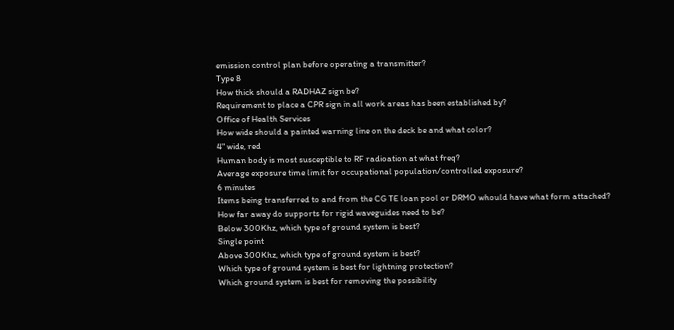emission control plan before operating a transmitter?
Type 8
How thick should a RADHAZ sign be?
Requirement to place a CPR sign in all work areas has been established by?
Office of Health Services
How wide should a painted warning line on the deck be and what color?
4" wide, red
Human body is most susceptible to RF radioation at what freq?
Average exposure time limit for occupational population/controlled exposure?
6 minutes
Items being transferred to and from the CG TE loan pool or DRMO whould have what form attached?
How far away do supports for rigid waveguides need to be?
Below 300Khz, which type of ground system is best?
Single point
Above 300Khz, which type of ground system is best?
Which type of ground system is best for lightning protection?
Which ground system is best for removing the possibility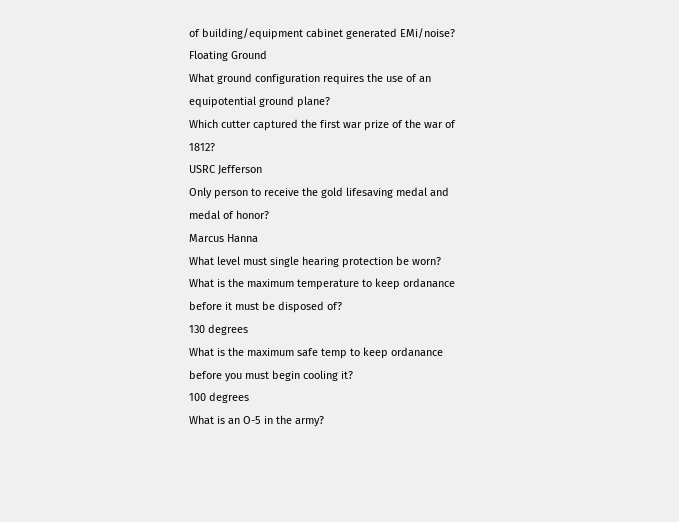of building/equipment cabinet generated EMi/noise?
Floating Ground
What ground configuration requires the use of an equipotential ground plane?
Which cutter captured the first war prize of the war of 1812?
USRC Jefferson
Only person to receive the gold lifesaving medal and medal of honor?
Marcus Hanna
What level must single hearing protection be worn?
What is the maximum temperature to keep ordanance before it must be disposed of?
130 degrees
What is the maximum safe temp to keep ordanance before you must begin cooling it?
100 degrees
What is an O-5 in the army?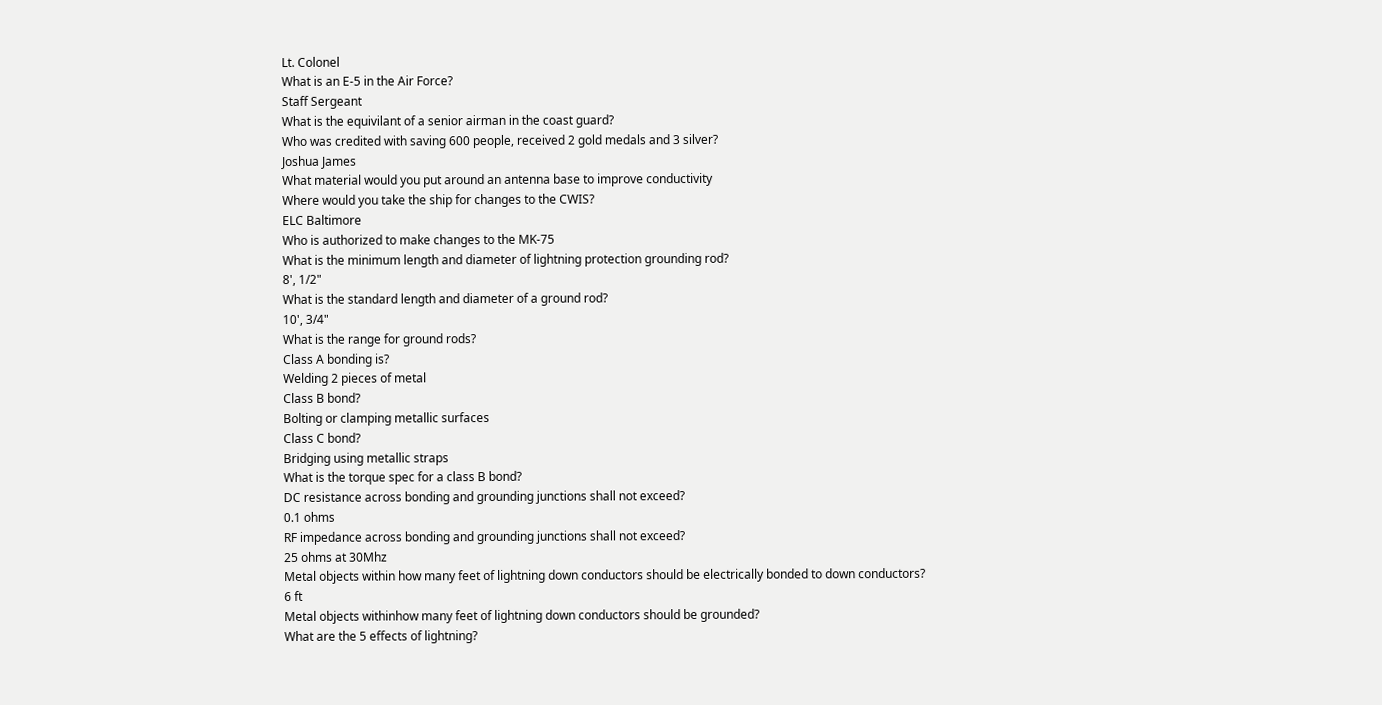Lt. Colonel
What is an E-5 in the Air Force?
Staff Sergeant
What is the equivilant of a senior airman in the coast guard?
Who was credited with saving 600 people, received 2 gold medals and 3 silver?
Joshua James
What material would you put around an antenna base to improve conductivity
Where would you take the ship for changes to the CWIS?
ELC Baltimore
Who is authorized to make changes to the MK-75
What is the minimum length and diameter of lightning protection grounding rod?
8', 1/2"
What is the standard length and diameter of a ground rod?
10', 3/4"
What is the range for ground rods?
Class A bonding is?
Welding 2 pieces of metal
Class B bond?
Bolting or clamping metallic surfaces
Class C bond?
Bridging using metallic straps
What is the torque spec for a class B bond?
DC resistance across bonding and grounding junctions shall not exceed?
0.1 ohms
RF impedance across bonding and grounding junctions shall not exceed?
25 ohms at 30Mhz
Metal objects within how many feet of lightning down conductors should be electrically bonded to down conductors?
6 ft
Metal objects withinhow many feet of lightning down conductors should be grounded?
What are the 5 effects of lightning?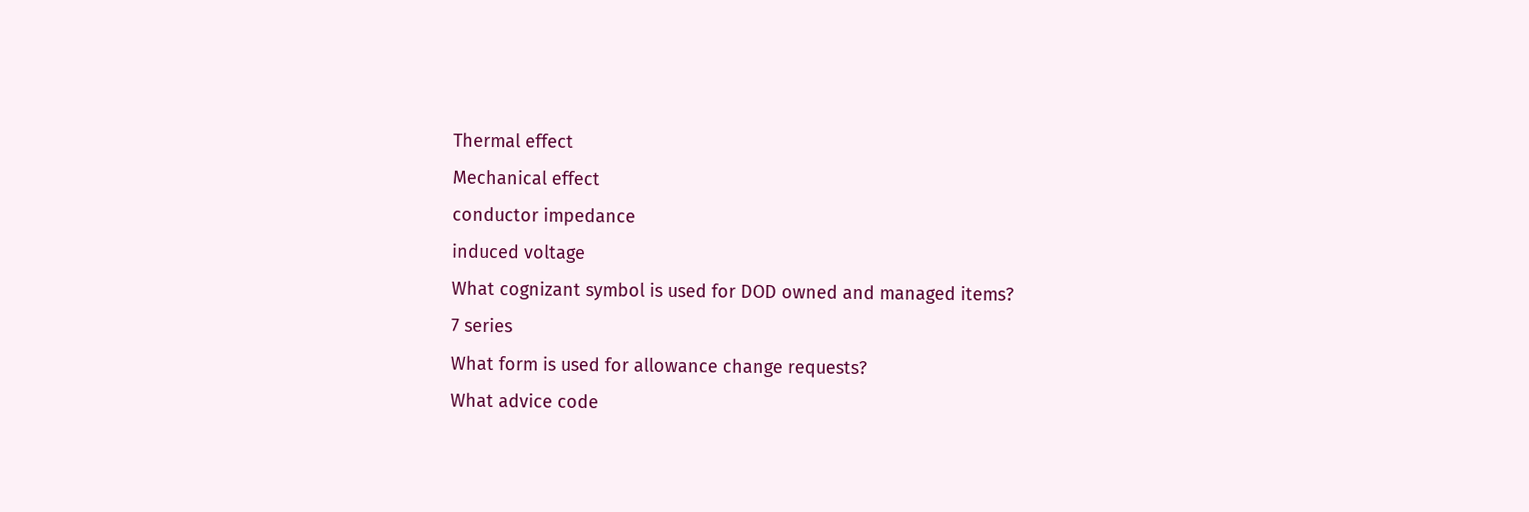Thermal effect
Mechanical effect
conductor impedance
induced voltage
What cognizant symbol is used for DOD owned and managed items?
7 series
What form is used for allowance change requests?
What advice code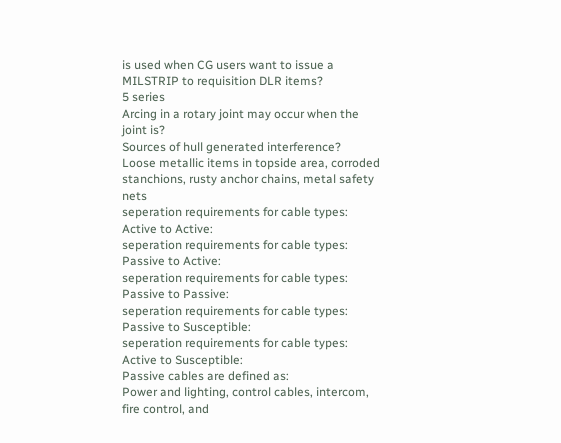is used when CG users want to issue a MILSTRIP to requisition DLR items?
5 series
Arcing in a rotary joint may occur when the joint is?
Sources of hull generated interference?
Loose metallic items in topside area, corroded stanchions, rusty anchor chains, metal safety nets
seperation requirements for cable types:
Active to Active:
seperation requirements for cable types:
Passive to Active:
seperation requirements for cable types:
Passive to Passive:
seperation requirements for cable types:
Passive to Susceptible:
seperation requirements for cable types:
Active to Susceptible:
Passive cables are defined as:
Power and lighting, control cables, intercom, fire control, and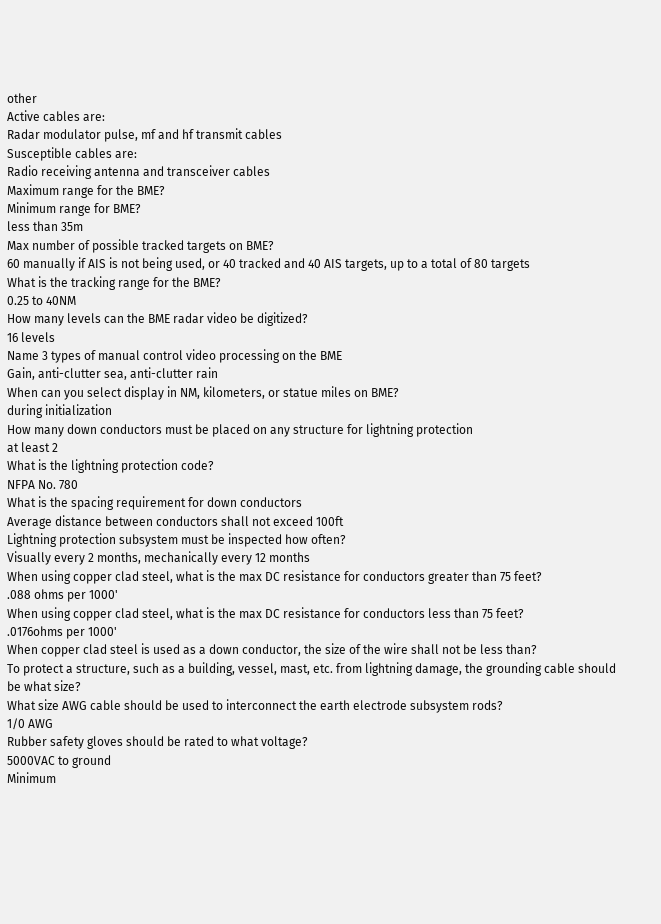other
Active cables are:
Radar modulator pulse, mf and hf transmit cables
Susceptible cables are:
Radio receiving antenna and transceiver cables
Maximum range for the BME?
Minimum range for BME?
less than 35m
Max number of possible tracked targets on BME?
60 manually if AIS is not being used, or 40 tracked and 40 AIS targets, up to a total of 80 targets
What is the tracking range for the BME?
0.25 to 40NM
How many levels can the BME radar video be digitized?
16 levels
Name 3 types of manual control video processing on the BME
Gain, anti-clutter sea, anti-clutter rain
When can you select display in NM, kilometers, or statue miles on BME?
during initialization
How many down conductors must be placed on any structure for lightning protection
at least 2
What is the lightning protection code?
NFPA No. 780
What is the spacing requirement for down conductors
Average distance between conductors shall not exceed 100ft
Lightning protection subsystem must be inspected how often?
Visually every 2 months, mechanically every 12 months
When using copper clad steel, what is the max DC resistance for conductors greater than 75 feet?
.088 ohms per 1000'
When using copper clad steel, what is the max DC resistance for conductors less than 75 feet?
.0176ohms per 1000'
When copper clad steel is used as a down conductor, the size of the wire shall not be less than?
To protect a structure, such as a building, vessel, mast, etc. from lightning damage, the grounding cable should be what size?
What size AWG cable should be used to interconnect the earth electrode subsystem rods?
1/0 AWG
Rubber safety gloves should be rated to what voltage?
5000VAC to ground
Minimum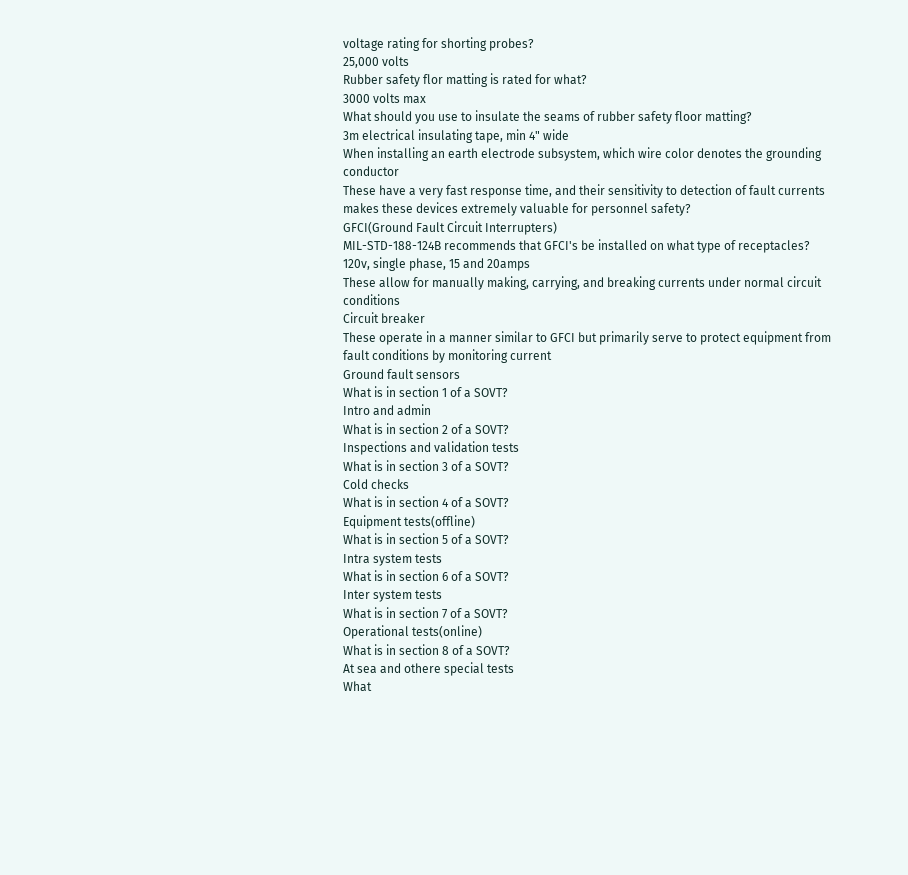voltage rating for shorting probes?
25,000 volts
Rubber safety flor matting is rated for what?
3000 volts max
What should you use to insulate the seams of rubber safety floor matting?
3m electrical insulating tape, min 4" wide
When installing an earth electrode subsystem, which wire color denotes the grounding conductor
These have a very fast response time, and their sensitivity to detection of fault currents makes these devices extremely valuable for personnel safety?
GFCI(Ground Fault Circuit Interrupters)
MIL-STD-188-124B recommends that GFCI's be installed on what type of receptacles?
120v, single phase, 15 and 20amps
These allow for manually making, carrying, and breaking currents under normal circuit conditions
Circuit breaker
These operate in a manner similar to GFCI but primarily serve to protect equipment from fault conditions by monitoring current
Ground fault sensors
What is in section 1 of a SOVT?
Intro and admin
What is in section 2 of a SOVT?
Inspections and validation tests
What is in section 3 of a SOVT?
Cold checks
What is in section 4 of a SOVT?
Equipment tests(offline)
What is in section 5 of a SOVT?
Intra system tests
What is in section 6 of a SOVT?
Inter system tests
What is in section 7 of a SOVT?
Operational tests(online)
What is in section 8 of a SOVT?
At sea and othere special tests
What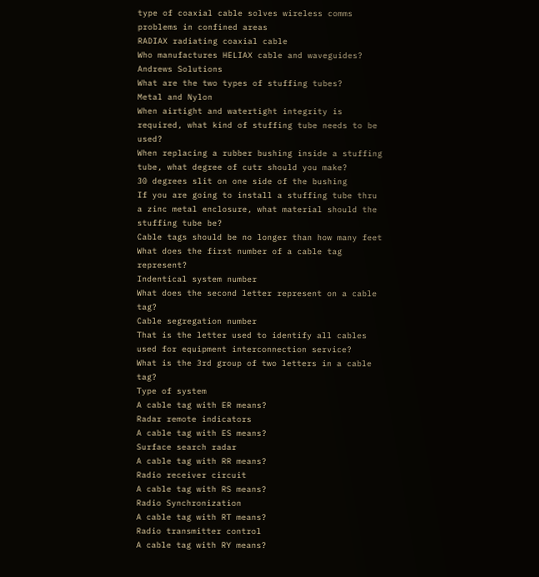type of coaxial cable solves wireless comms problems in confined areas
RADIAX radiating coaxial cable
Who manufactures HELIAX cable and waveguides?
Andrews Solutions
What are the two types of stuffing tubes?
Metal and Nylon
When airtight and watertight integrity is required, what kind of stuffing tube needs to be used?
When replacing a rubber bushing inside a stuffing tube, what degree of cutr should you make?
30 degrees slit on one side of the bushing
If you are going to install a stuffing tube thru a zinc metal enclosure, what material should the stuffing tube be?
Cable tags should be no longer than how many feet
What does the first number of a cable tag represent?
Indentical system number
What does the second letter represent on a cable tag?
Cable segregation number
That is the letter used to identify all cables used for equipment interconnection service?
What is the 3rd group of two letters in a cable tag?
Type of system
A cable tag with ER means?
Radar remote indicators
A cable tag with ES means?
Surface search radar
A cable tag with RR means?
Radio receiver circuit
A cable tag with RS means?
Radio Synchronization
A cable tag with RT means?
Radio transmitter control
A cable tag with RY means?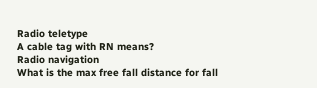Radio teletype
A cable tag with RN means?
Radio navigation
What is the max free fall distance for fall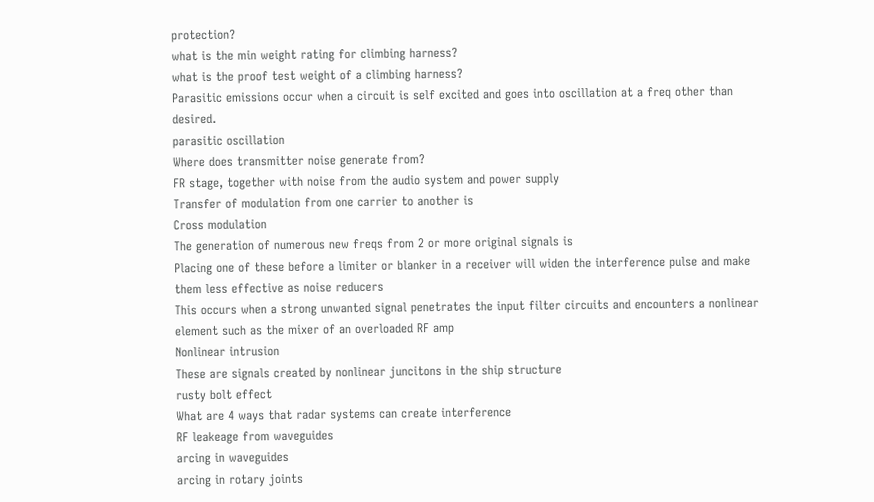protection?
what is the min weight rating for climbing harness?
what is the proof test weight of a climbing harness?
Parasitic emissions occur when a circuit is self excited and goes into oscillation at a freq other than desired.
parasitic oscillation
Where does transmitter noise generate from?
FR stage, together with noise from the audio system and power supply
Transfer of modulation from one carrier to another is
Cross modulation
The generation of numerous new freqs from 2 or more original signals is
Placing one of these before a limiter or blanker in a receiver will widen the interference pulse and make them less effective as noise reducers
This occurs when a strong unwanted signal penetrates the input filter circuits and encounters a nonlinear element such as the mixer of an overloaded RF amp
Nonlinear intrusion
These are signals created by nonlinear juncitons in the ship structure
rusty bolt effect
What are 4 ways that radar systems can create interference
RF leakeage from waveguides
arcing in waveguides
arcing in rotary joints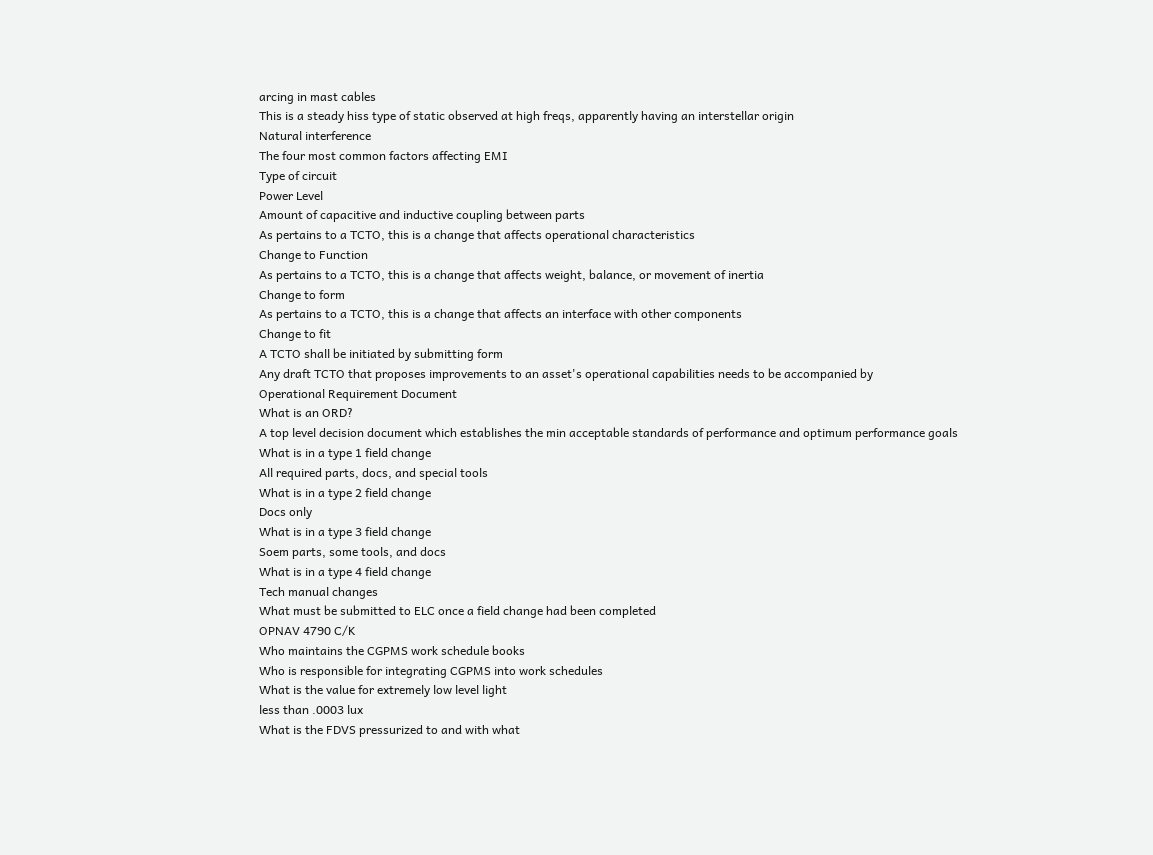arcing in mast cables
This is a steady hiss type of static observed at high freqs, apparently having an interstellar origin
Natural interference
The four most common factors affecting EMI
Type of circuit
Power Level
Amount of capacitive and inductive coupling between parts
As pertains to a TCTO, this is a change that affects operational characteristics
Change to Function
As pertains to a TCTO, this is a change that affects weight, balance, or movement of inertia
Change to form
As pertains to a TCTO, this is a change that affects an interface with other components
Change to fit
A TCTO shall be initiated by submitting form
Any draft TCTO that proposes improvements to an asset's operational capabilities needs to be accompanied by
Operational Requirement Document
What is an ORD?
A top level decision document which establishes the min acceptable standards of performance and optimum performance goals
What is in a type 1 field change
All required parts, docs, and special tools
What is in a type 2 field change
Docs only
What is in a type 3 field change
Soem parts, some tools, and docs
What is in a type 4 field change
Tech manual changes
What must be submitted to ELC once a field change had been completed
OPNAV 4790 C/K
Who maintains the CGPMS work schedule books
Who is responsible for integrating CGPMS into work schedules
What is the value for extremely low level light
less than .0003 lux
What is the FDVS pressurized to and with what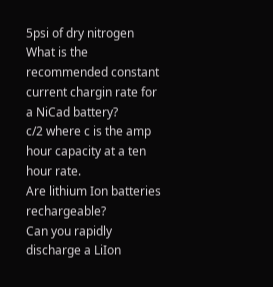5psi of dry nitrogen
What is the recommended constant current chargin rate for a NiCad battery?
c/2 where c is the amp hour capacity at a ten hour rate.
Are lithium Ion batteries rechargeable?
Can you rapidly discharge a LiIon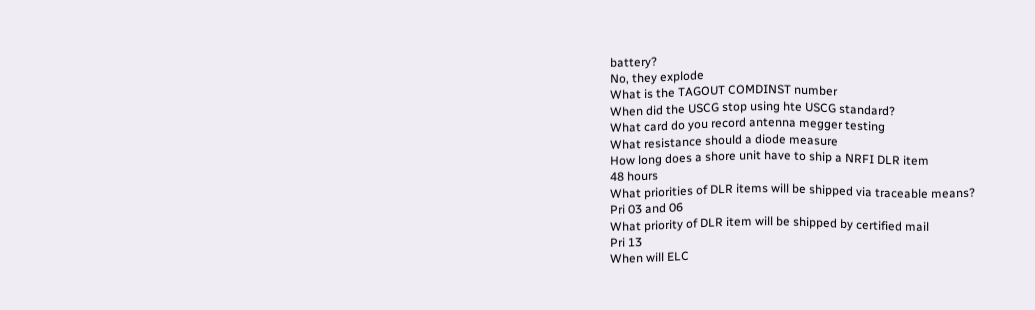battery?
No, they explode
What is the TAGOUT COMDINST number
When did the USCG stop using hte USCG standard?
What card do you record antenna megger testing
What resistance should a diode measure
How long does a shore unit have to ship a NRFI DLR item
48 hours
What priorities of DLR items will be shipped via traceable means?
Pri 03 and 06
What priority of DLR item will be shipped by certified mail
Pri 13
When will ELC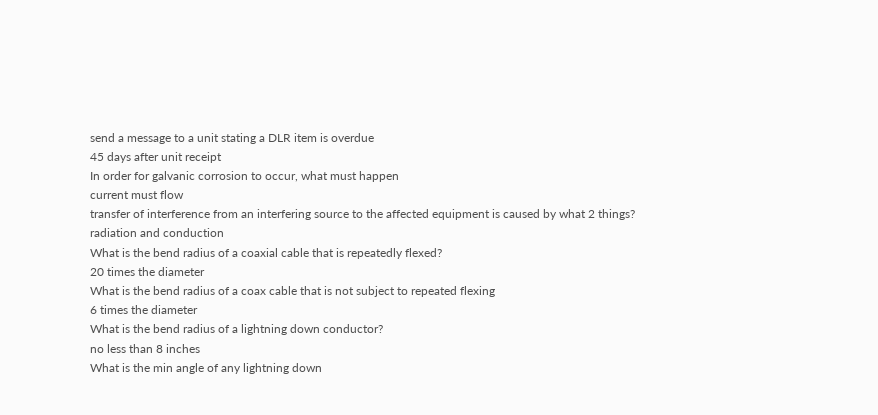send a message to a unit stating a DLR item is overdue
45 days after unit receipt
In order for galvanic corrosion to occur, what must happen
current must flow
transfer of interference from an interfering source to the affected equipment is caused by what 2 things?
radiation and conduction
What is the bend radius of a coaxial cable that is repeatedly flexed?
20 times the diameter
What is the bend radius of a coax cable that is not subject to repeated flexing
6 times the diameter
What is the bend radius of a lightning down conductor?
no less than 8 inches
What is the min angle of any lightning down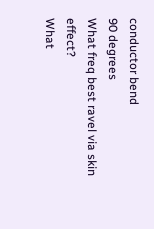conductor bend
90 degrees
What freq best ravel via skin effect?
What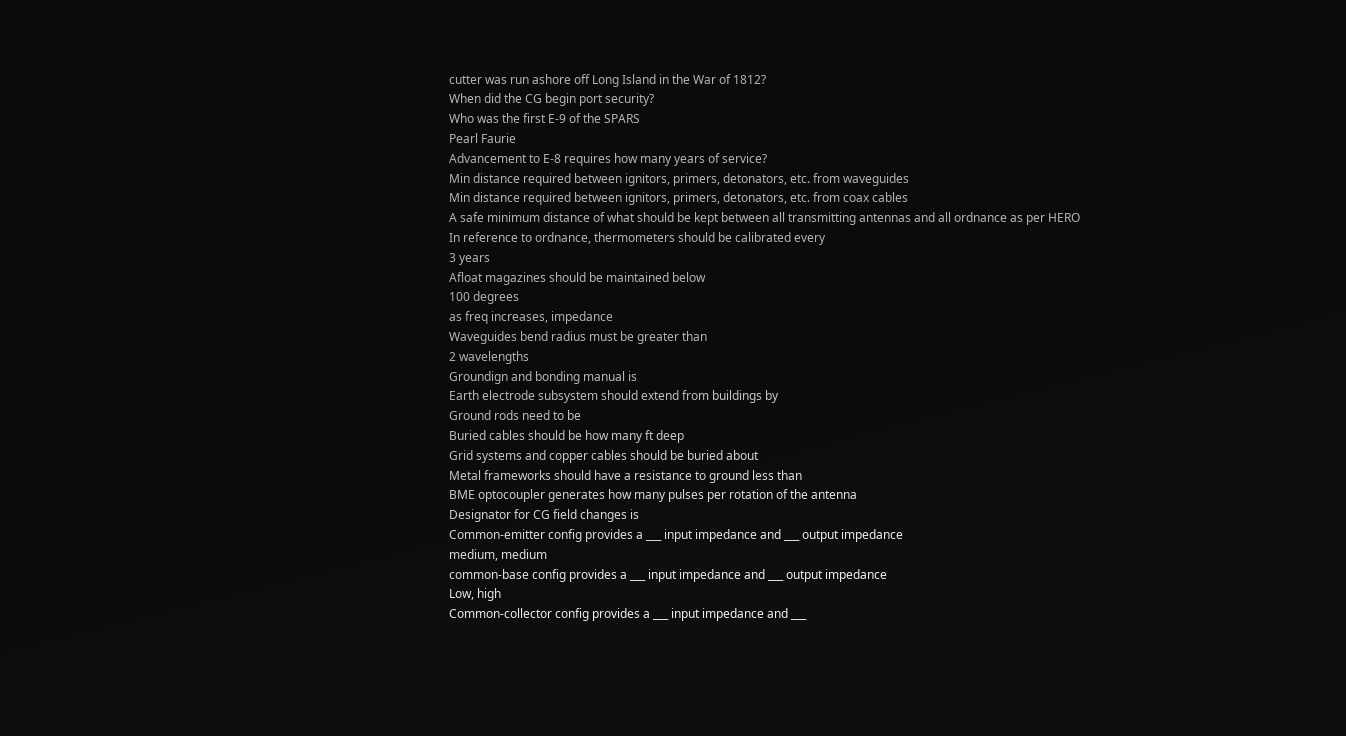cutter was run ashore off Long Island in the War of 1812?
When did the CG begin port security?
Who was the first E-9 of the SPARS
Pearl Faurie
Advancement to E-8 requires how many years of service?
Min distance required between ignitors, primers, detonators, etc. from waveguides
Min distance required between ignitors, primers, detonators, etc. from coax cables
A safe minimum distance of what should be kept between all transmitting antennas and all ordnance as per HERO
In reference to ordnance, thermometers should be calibrated every
3 years
Afloat magazines should be maintained below
100 degrees
as freq increases, impedance
Waveguides bend radius must be greater than
2 wavelengths
Groundign and bonding manual is
Earth electrode subsystem should extend from buildings by
Ground rods need to be
Buried cables should be how many ft deep
Grid systems and copper cables should be buried about
Metal frameworks should have a resistance to ground less than
BME optocoupler generates how many pulses per rotation of the antenna
Designator for CG field changes is
Common-emitter config provides a ___ input impedance and ___ output impedance
medium, medium
common-base config provides a ___ input impedance and ___ output impedance
Low, high
Common-collector config provides a ___ input impedance and ___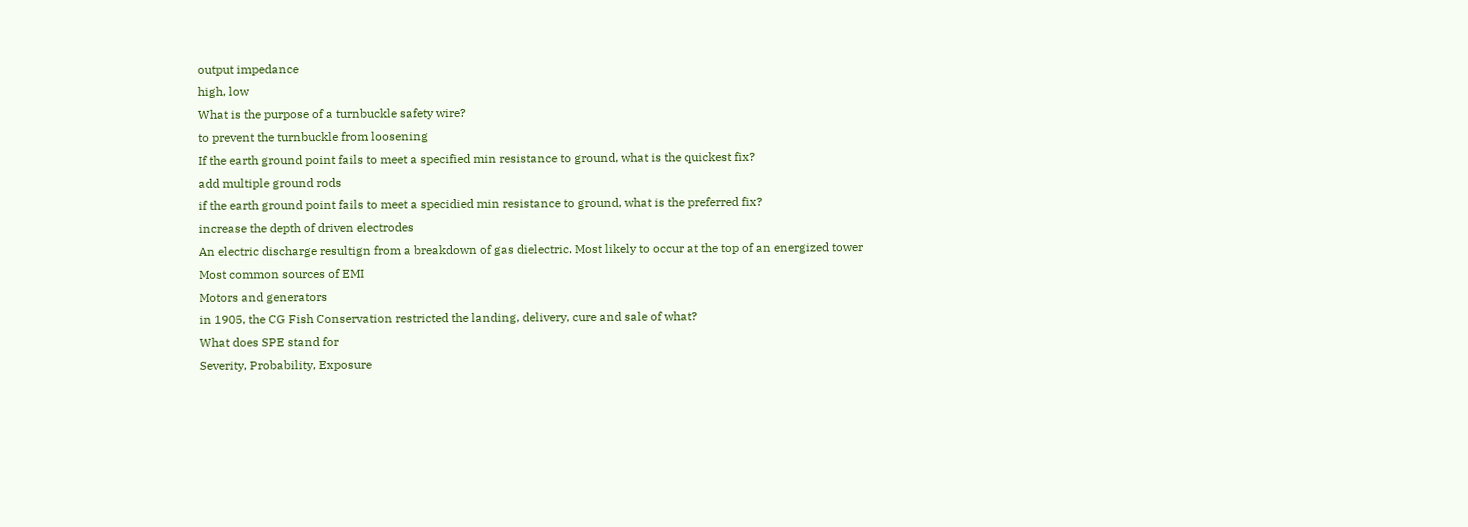output impedance
high, low
What is the purpose of a turnbuckle safety wire?
to prevent the turnbuckle from loosening
If the earth ground point fails to meet a specified min resistance to ground, what is the quickest fix?
add multiple ground rods
if the earth ground point fails to meet a specidied min resistance to ground, what is the preferred fix?
increase the depth of driven electrodes
An electric discharge resultign from a breakdown of gas dielectric. Most likely to occur at the top of an energized tower
Most common sources of EMI
Motors and generators
in 1905, the CG Fish Conservation restricted the landing, delivery, cure and sale of what?
What does SPE stand for
Severity, Probability, Exposure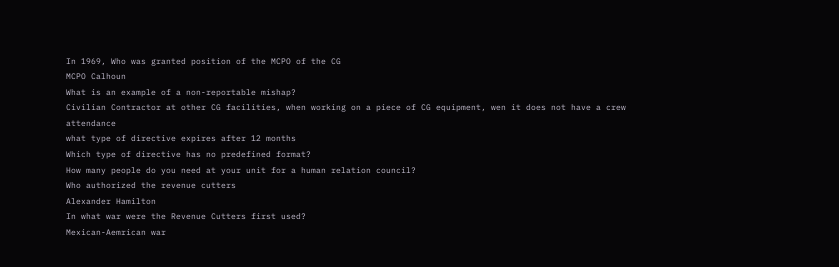In 1969, Who was granted position of the MCPO of the CG
MCPO Calhoun
What is an example of a non-reportable mishap?
Civilian Contractor at other CG facilities, when working on a piece of CG equipment, wen it does not have a crew attendance
what type of directive expires after 12 months
Which type of directive has no predefined format?
How many people do you need at your unit for a human relation council?
Who authorized the revenue cutters
Alexander Hamilton
In what war were the Revenue Cutters first used?
Mexican-Aemrican war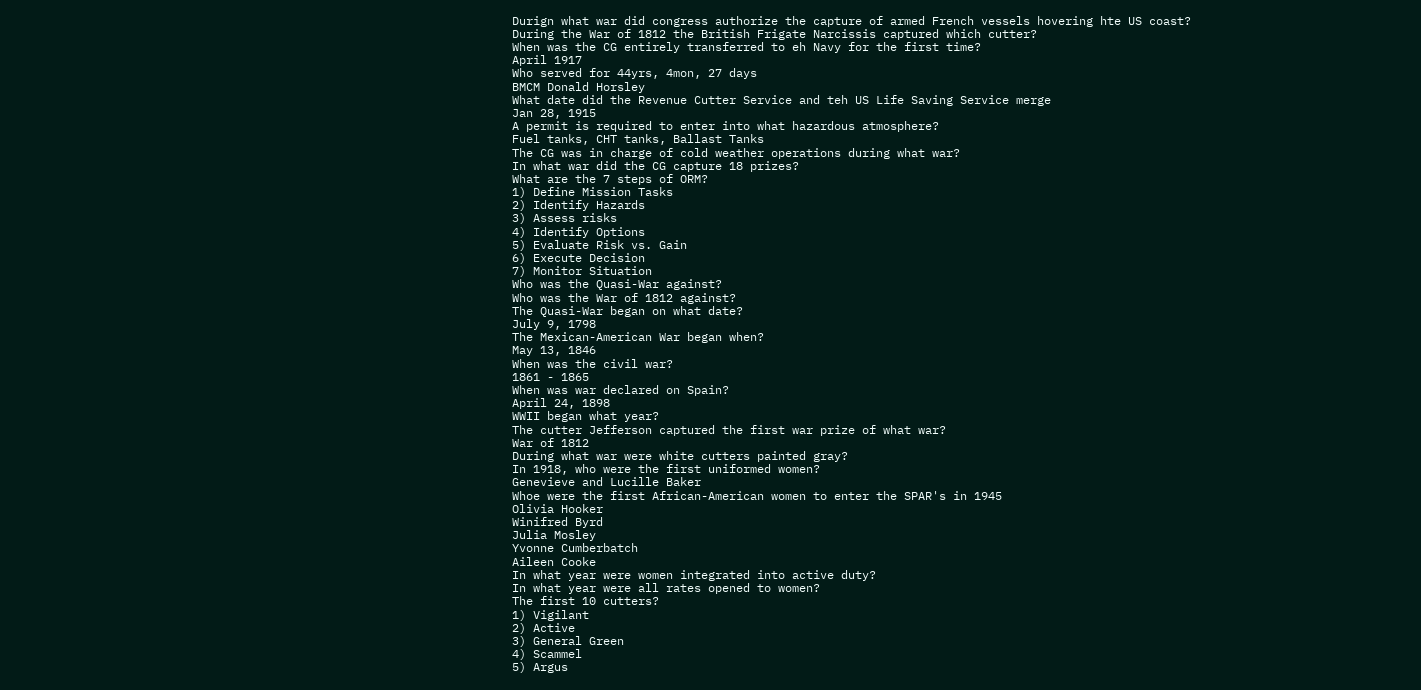Durign what war did congress authorize the capture of armed French vessels hovering hte US coast?
During the War of 1812 the British Frigate Narcissis captured which cutter?
When was the CG entirely transferred to eh Navy for the first time?
April 1917
Who served for 44yrs, 4mon, 27 days
BMCM Donald Horsley
What date did the Revenue Cutter Service and teh US Life Saving Service merge
Jan 28, 1915
A permit is required to enter into what hazardous atmosphere?
Fuel tanks, CHT tanks, Ballast Tanks
The CG was in charge of cold weather operations during what war?
In what war did the CG capture 18 prizes?
What are the 7 steps of ORM?
1) Define Mission Tasks
2) Identify Hazards
3) Assess risks
4) Identify Options
5) Evaluate Risk vs. Gain
6) Execute Decision
7) Monitor Situation
Who was the Quasi-War against?
Who was the War of 1812 against?
The Quasi-War began on what date?
July 9, 1798
The Mexican-American War began when?
May 13, 1846
When was the civil war?
1861 - 1865
When was war declared on Spain?
April 24, 1898
WWII began what year?
The cutter Jefferson captured the first war prize of what war?
War of 1812
During what war were white cutters painted gray?
In 1918, who were the first uniformed women?
Genevieve and Lucille Baker
Whoe were the first African-American women to enter the SPAR's in 1945
Olivia Hooker
Winifred Byrd
Julia Mosley
Yvonne Cumberbatch
Aileen Cooke
In what year were women integrated into active duty?
In what year were all rates opened to women?
The first 10 cutters?
1) Vigilant
2) Active
3) General Green
4) Scammel
5) Argus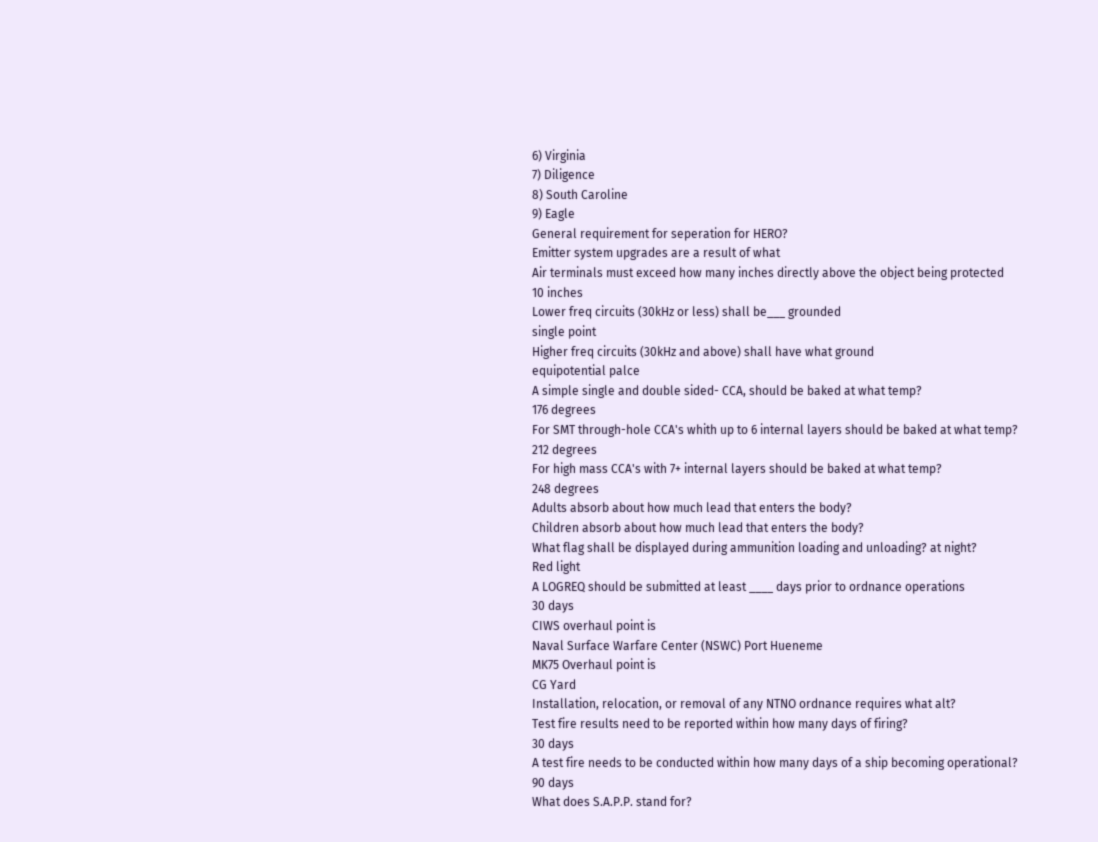6) Virginia
7) Diligence
8) South Caroline
9) Eagle
General requirement for seperation for HERO?
Emitter system upgrades are a result of what
Air terminals must exceed how many inches directly above the object being protected
10 inches
Lower freq circuits (30kHz or less) shall be___ grounded
single point
Higher freq circuits (30kHz and above) shall have what ground
equipotential palce
A simple single and double sided- CCA, should be baked at what temp?
176 degrees
For SMT through-hole CCA's whith up to 6 internal layers should be baked at what temp?
212 degrees
For high mass CCA's with 7+ internal layers should be baked at what temp?
248 degrees
Adults absorb about how much lead that enters the body?
Children absorb about how much lead that enters the body?
What flag shall be displayed during ammunition loading and unloading? at night?
Red light
A LOGREQ should be submitted at least ____ days prior to ordnance operations
30 days
CIWS overhaul point is
Naval Surface Warfare Center (NSWC) Port Hueneme
MK75 Overhaul point is
CG Yard
Installation, relocation, or removal of any NTNO ordnance requires what alt?
Test fire results need to be reported within how many days of firing?
30 days
A test fire needs to be conducted within how many days of a ship becoming operational?
90 days
What does S.A.P.P. stand for?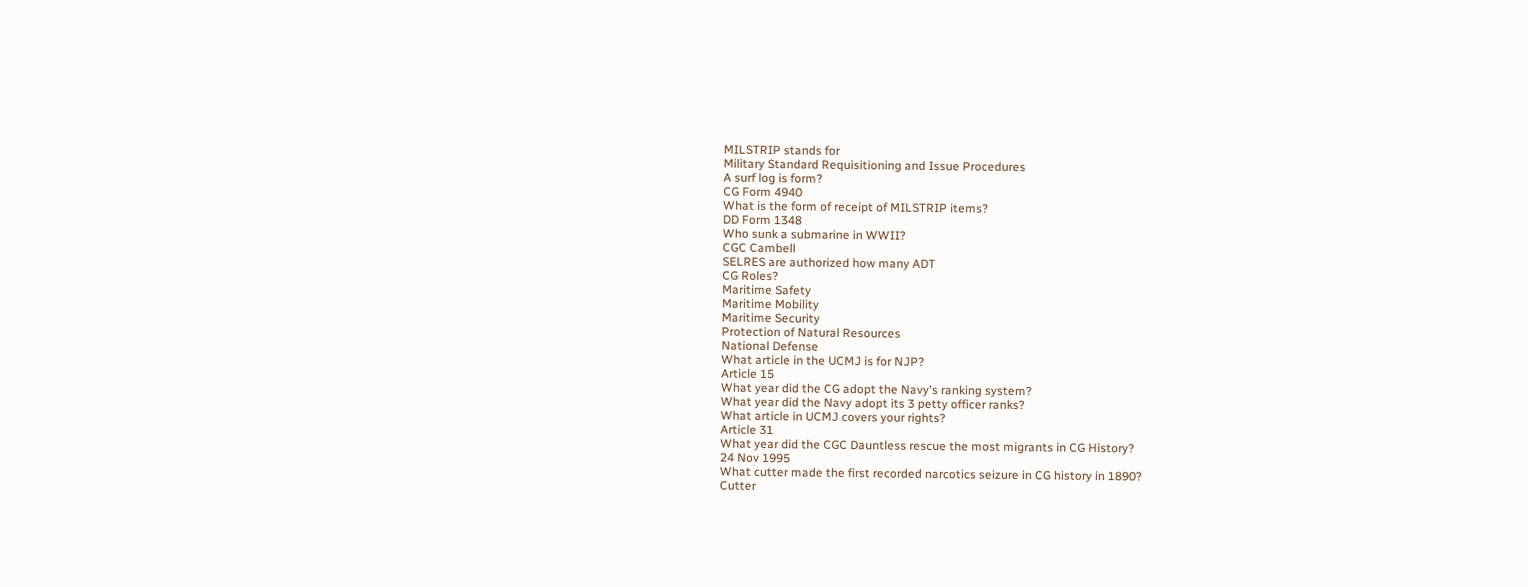MILSTRIP stands for
Military Standard Requisitioning and Issue Procedures
A surf log is form?
CG Form 4940
What is the form of receipt of MILSTRIP items?
DD Form 1348
Who sunk a submarine in WWII?
CGC Cambell
SELRES are authorized how many ADT
CG Roles?
Maritime Safety
Maritime Mobility
Maritime Security
Protection of Natural Resources
National Defense
What article in the UCMJ is for NJP?
Article 15
What year did the CG adopt the Navy's ranking system?
What year did the Navy adopt its 3 petty officer ranks?
What article in UCMJ covers your rights?
Article 31
What year did the CGC Dauntless rescue the most migrants in CG History?
24 Nov 1995
What cutter made the first recorded narcotics seizure in CG history in 1890?
Cutter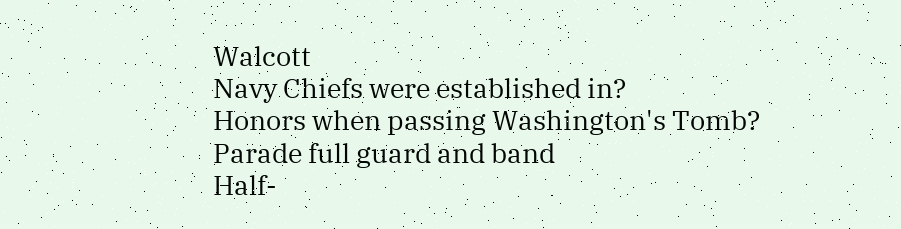Walcott
Navy Chiefs were established in?
Honors when passing Washington's Tomb?
Parade full guard and band
Half-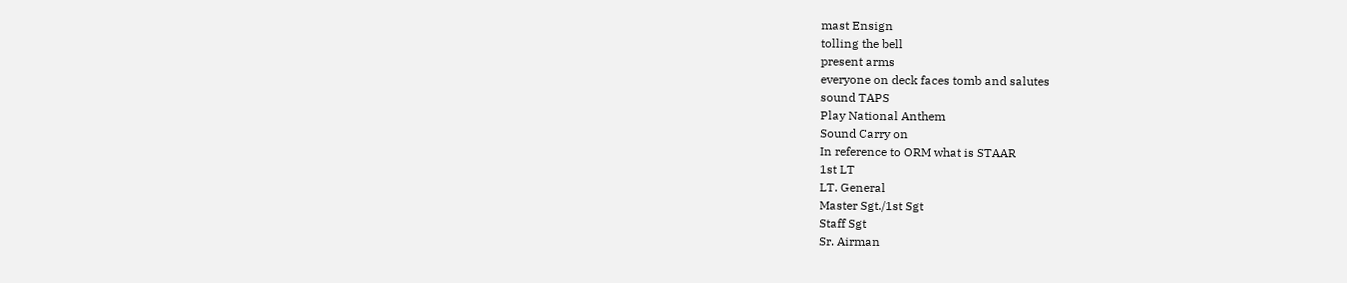mast Ensign
tolling the bell
present arms
everyone on deck faces tomb and salutes
sound TAPS
Play National Anthem
Sound Carry on
In reference to ORM what is STAAR
1st LT
LT. General
Master Sgt./1st Sgt
Staff Sgt
Sr. Airman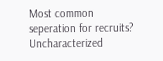Most common seperation for recruits?
Uncharacterized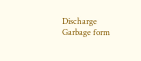Discharge
Garbage form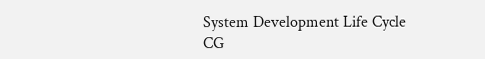System Development Life Cycle
CG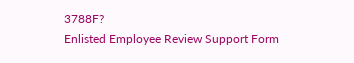3788F?
Enlisted Employee Review Support Form